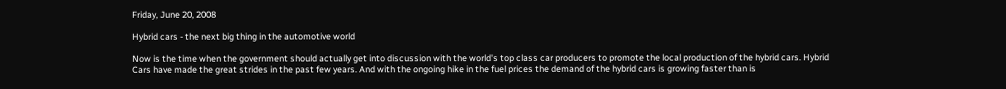Friday, June 20, 2008

Hybrid cars - the next big thing in the automotive world

Now is the time when the government should actually get into discussion with the world's top class car producers to promote the local production of the hybrid cars. Hybrid Cars have made the great strides in the past few years. And with the ongoing hike in the fuel prices the demand of the hybrid cars is growing faster than is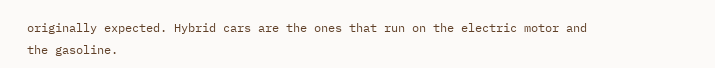originally expected. Hybrid cars are the ones that run on the electric motor and the gasoline.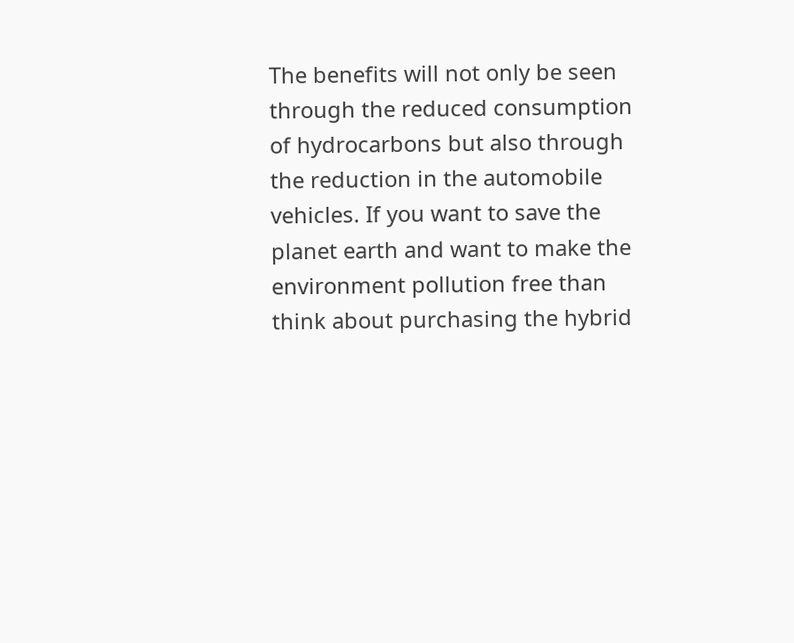The benefits will not only be seen through the reduced consumption of hydrocarbons but also through the reduction in the automobile vehicles. If you want to save the planet earth and want to make the environment pollution free than think about purchasing the hybrid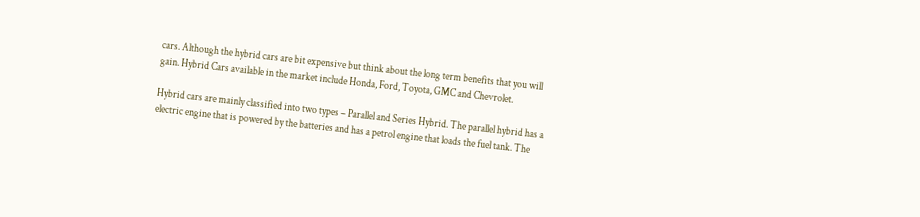cars. Although the hybrid cars are bit expensive but think about the long term benefits that you will gain. Hybrid Cars available in the market include Honda, Ford, Toyota, GMC and Chevrolet.

Hybrid cars are mainly classified into two types – Parallel and Series Hybrid. The parallel hybrid has a electric engine that is powered by the batteries and has a petrol engine that loads the fuel tank. The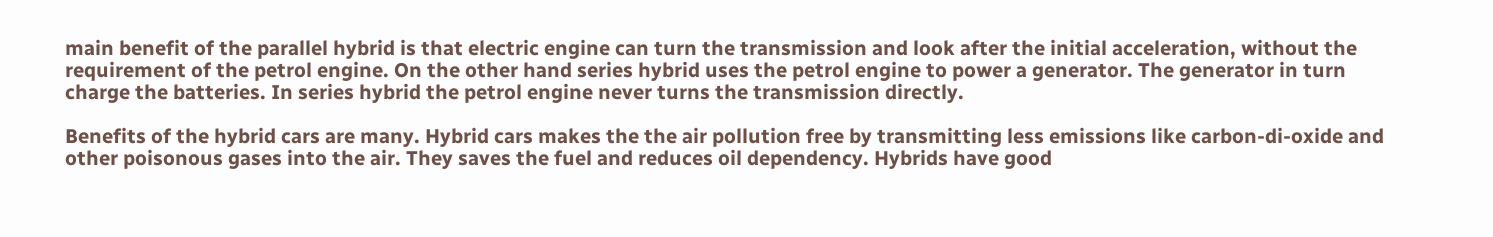main benefit of the parallel hybrid is that electric engine can turn the transmission and look after the initial acceleration, without the requirement of the petrol engine. On the other hand series hybrid uses the petrol engine to power a generator. The generator in turn charge the batteries. In series hybrid the petrol engine never turns the transmission directly.

Benefits of the hybrid cars are many. Hybrid cars makes the the air pollution free by transmitting less emissions like carbon-di-oxide and other poisonous gases into the air. They saves the fuel and reduces oil dependency. Hybrids have good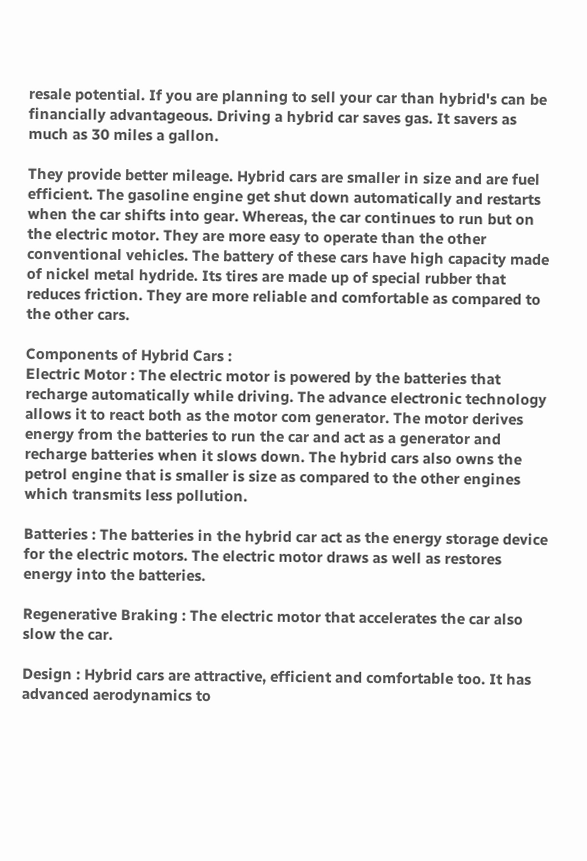resale potential. If you are planning to sell your car than hybrid's can be financially advantageous. Driving a hybrid car saves gas. It savers as much as 30 miles a gallon.

They provide better mileage. Hybrid cars are smaller in size and are fuel efficient. The gasoline engine get shut down automatically and restarts when the car shifts into gear. Whereas, the car continues to run but on the electric motor. They are more easy to operate than the other conventional vehicles. The battery of these cars have high capacity made of nickel metal hydride. Its tires are made up of special rubber that reduces friction. They are more reliable and comfortable as compared to the other cars.

Components of Hybrid Cars :
Electric Motor : The electric motor is powered by the batteries that recharge automatically while driving. The advance electronic technology allows it to react both as the motor com generator. The motor derives energy from the batteries to run the car and act as a generator and recharge batteries when it slows down. The hybrid cars also owns the petrol engine that is smaller is size as compared to the other engines which transmits less pollution.

Batteries : The batteries in the hybrid car act as the energy storage device for the electric motors. The electric motor draws as well as restores energy into the batteries.

Regenerative Braking : The electric motor that accelerates the car also slow the car.

Design : Hybrid cars are attractive, efficient and comfortable too. It has advanced aerodynamics to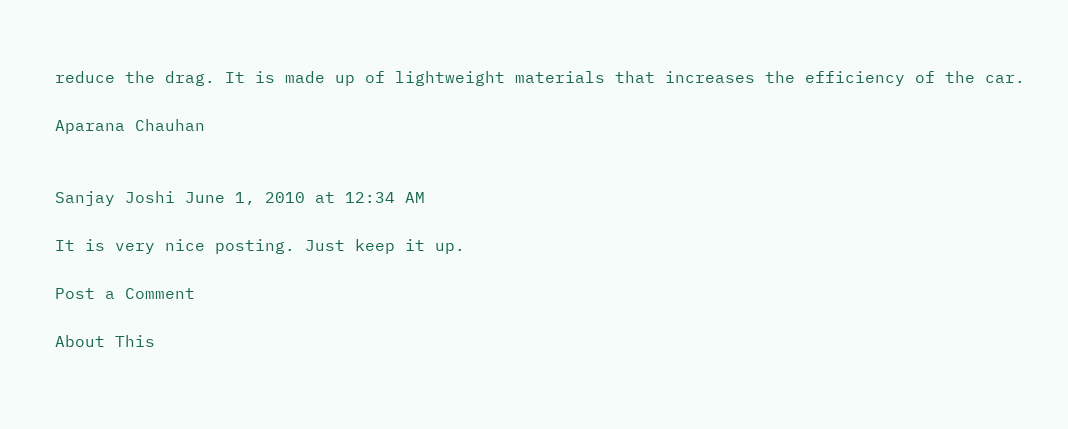reduce the drag. It is made up of lightweight materials that increases the efficiency of the car.

Aparana Chauhan


Sanjay Joshi June 1, 2010 at 12:34 AM

It is very nice posting. Just keep it up.

Post a Comment

About This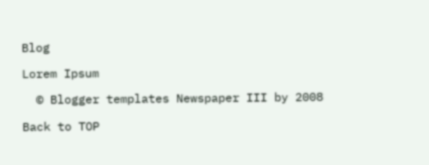Blog

Lorem Ipsum

  © Blogger templates Newspaper III by 2008

Back to TOP